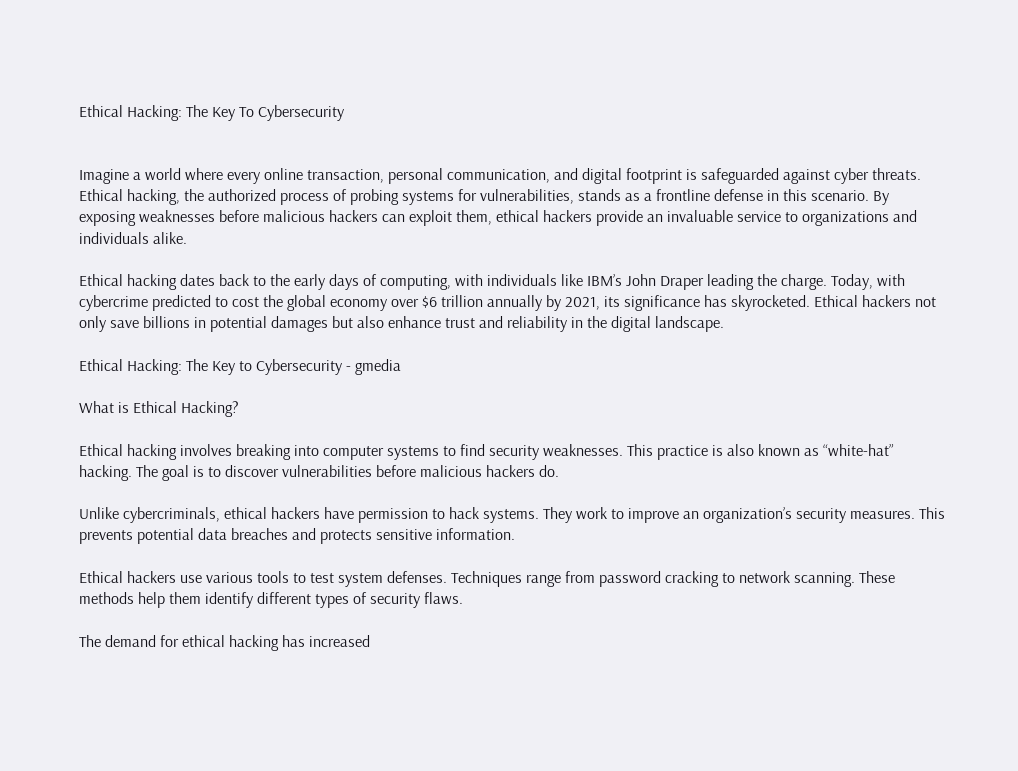Ethical Hacking: The Key To Cybersecurity


Imagine a world where every online transaction, personal communication, and digital footprint is safeguarded against cyber threats. Ethical hacking, the authorized process of probing systems for vulnerabilities, stands as a frontline defense in this scenario. By exposing weaknesses before malicious hackers can exploit them, ethical hackers provide an invaluable service to organizations and individuals alike.

Ethical hacking dates back to the early days of computing, with individuals like IBM’s John Draper leading the charge. Today, with cybercrime predicted to cost the global economy over $6 trillion annually by 2021, its significance has skyrocketed. Ethical hackers not only save billions in potential damages but also enhance trust and reliability in the digital landscape.

Ethical Hacking: The Key to Cybersecurity - gmedia

What is Ethical Hacking?

Ethical hacking involves breaking into computer systems to find security weaknesses. This practice is also known as “white-hat” hacking. The goal is to discover vulnerabilities before malicious hackers do.

Unlike cybercriminals, ethical hackers have permission to hack systems. They work to improve an organization’s security measures. This prevents potential data breaches and protects sensitive information.

Ethical hackers use various tools to test system defenses. Techniques range from password cracking to network scanning. These methods help them identify different types of security flaws.

The demand for ethical hacking has increased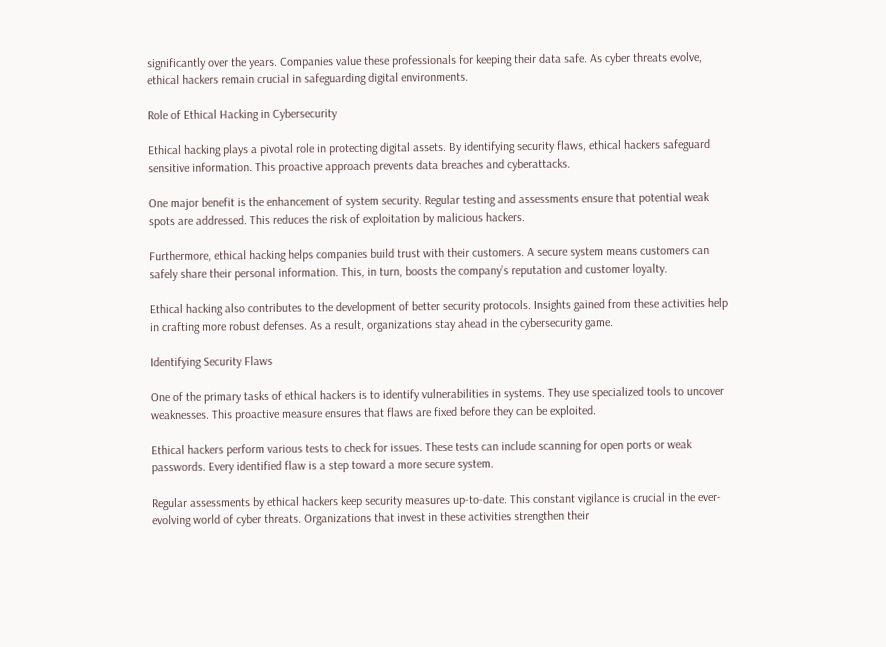significantly over the years. Companies value these professionals for keeping their data safe. As cyber threats evolve, ethical hackers remain crucial in safeguarding digital environments.

Role of Ethical Hacking in Cybersecurity

Ethical hacking plays a pivotal role in protecting digital assets. By identifying security flaws, ethical hackers safeguard sensitive information. This proactive approach prevents data breaches and cyberattacks.

One major benefit is the enhancement of system security. Regular testing and assessments ensure that potential weak spots are addressed. This reduces the risk of exploitation by malicious hackers.

Furthermore, ethical hacking helps companies build trust with their customers. A secure system means customers can safely share their personal information. This, in turn, boosts the company’s reputation and customer loyalty.

Ethical hacking also contributes to the development of better security protocols. Insights gained from these activities help in crafting more robust defenses. As a result, organizations stay ahead in the cybersecurity game.

Identifying Security Flaws

One of the primary tasks of ethical hackers is to identify vulnerabilities in systems. They use specialized tools to uncover weaknesses. This proactive measure ensures that flaws are fixed before they can be exploited.

Ethical hackers perform various tests to check for issues. These tests can include scanning for open ports or weak passwords. Every identified flaw is a step toward a more secure system.

Regular assessments by ethical hackers keep security measures up-to-date. This constant vigilance is crucial in the ever-evolving world of cyber threats. Organizations that invest in these activities strengthen their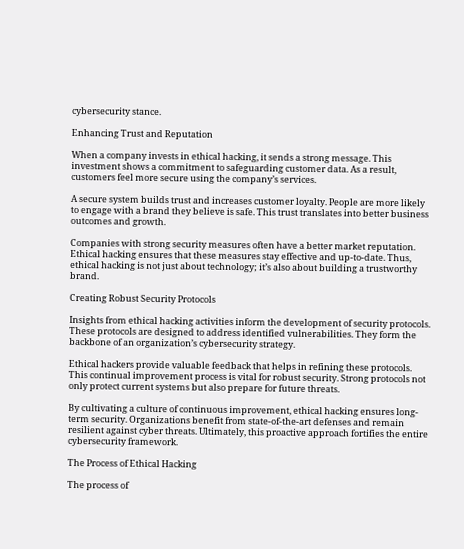cybersecurity stance.

Enhancing Trust and Reputation

When a company invests in ethical hacking, it sends a strong message. This investment shows a commitment to safeguarding customer data. As a result, customers feel more secure using the company’s services.

A secure system builds trust and increases customer loyalty. People are more likely to engage with a brand they believe is safe. This trust translates into better business outcomes and growth.

Companies with strong security measures often have a better market reputation. Ethical hacking ensures that these measures stay effective and up-to-date. Thus, ethical hacking is not just about technology; it’s also about building a trustworthy brand.

Creating Robust Security Protocols

Insights from ethical hacking activities inform the development of security protocols. These protocols are designed to address identified vulnerabilities. They form the backbone of an organization’s cybersecurity strategy.

Ethical hackers provide valuable feedback that helps in refining these protocols. This continual improvement process is vital for robust security. Strong protocols not only protect current systems but also prepare for future threats.

By cultivating a culture of continuous improvement, ethical hacking ensures long-term security. Organizations benefit from state-of-the-art defenses and remain resilient against cyber threats. Ultimately, this proactive approach fortifies the entire cybersecurity framework.

The Process of Ethical Hacking

The process of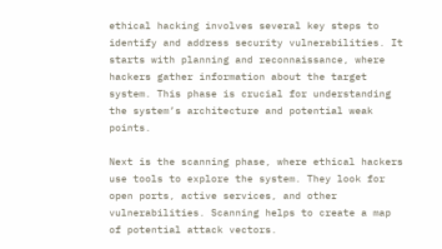ethical hacking involves several key steps to identify and address security vulnerabilities. It starts with planning and reconnaissance, where hackers gather information about the target system. This phase is crucial for understanding the system’s architecture and potential weak points.

Next is the scanning phase, where ethical hackers use tools to explore the system. They look for open ports, active services, and other vulnerabilities. Scanning helps to create a map of potential attack vectors.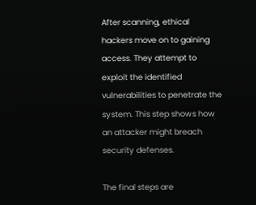After scanning, ethical hackers move on to gaining access. They attempt to exploit the identified vulnerabilities to penetrate the system. This step shows how an attacker might breach security defenses.

The final steps are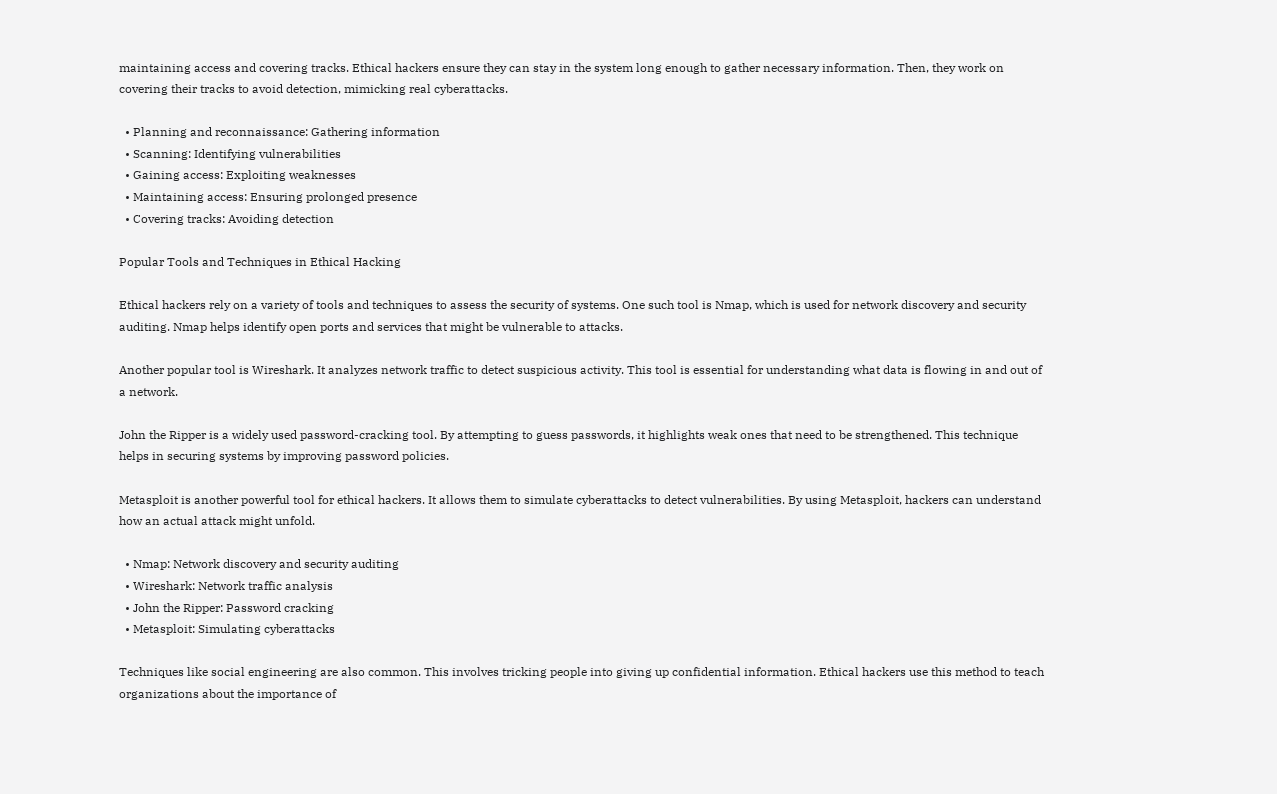maintaining access and covering tracks. Ethical hackers ensure they can stay in the system long enough to gather necessary information. Then, they work on covering their tracks to avoid detection, mimicking real cyberattacks.

  • Planning and reconnaissance: Gathering information
  • Scanning: Identifying vulnerabilities
  • Gaining access: Exploiting weaknesses
  • Maintaining access: Ensuring prolonged presence
  • Covering tracks: Avoiding detection

Popular Tools and Techniques in Ethical Hacking

Ethical hackers rely on a variety of tools and techniques to assess the security of systems. One such tool is Nmap, which is used for network discovery and security auditing. Nmap helps identify open ports and services that might be vulnerable to attacks.

Another popular tool is Wireshark. It analyzes network traffic to detect suspicious activity. This tool is essential for understanding what data is flowing in and out of a network.

John the Ripper is a widely used password-cracking tool. By attempting to guess passwords, it highlights weak ones that need to be strengthened. This technique helps in securing systems by improving password policies.

Metasploit is another powerful tool for ethical hackers. It allows them to simulate cyberattacks to detect vulnerabilities. By using Metasploit, hackers can understand how an actual attack might unfold.

  • Nmap: Network discovery and security auditing
  • Wireshark: Network traffic analysis
  • John the Ripper: Password cracking
  • Metasploit: Simulating cyberattacks

Techniques like social engineering are also common. This involves tricking people into giving up confidential information. Ethical hackers use this method to teach organizations about the importance of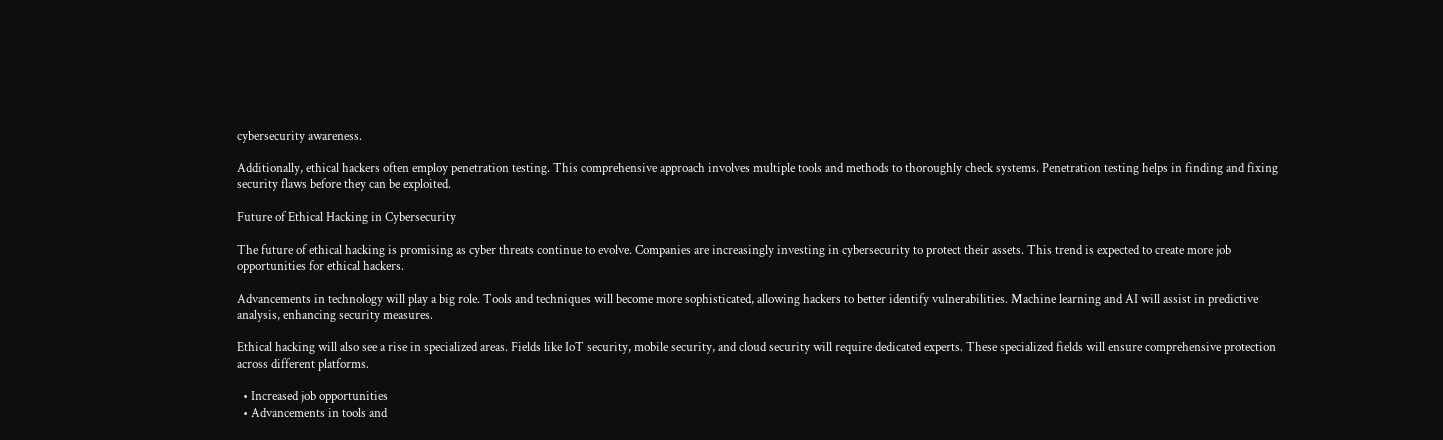cybersecurity awareness.

Additionally, ethical hackers often employ penetration testing. This comprehensive approach involves multiple tools and methods to thoroughly check systems. Penetration testing helps in finding and fixing security flaws before they can be exploited.

Future of Ethical Hacking in Cybersecurity

The future of ethical hacking is promising as cyber threats continue to evolve. Companies are increasingly investing in cybersecurity to protect their assets. This trend is expected to create more job opportunities for ethical hackers.

Advancements in technology will play a big role. Tools and techniques will become more sophisticated, allowing hackers to better identify vulnerabilities. Machine learning and AI will assist in predictive analysis, enhancing security measures.

Ethical hacking will also see a rise in specialized areas. Fields like IoT security, mobile security, and cloud security will require dedicated experts. These specialized fields will ensure comprehensive protection across different platforms.

  • Increased job opportunities
  • Advancements in tools and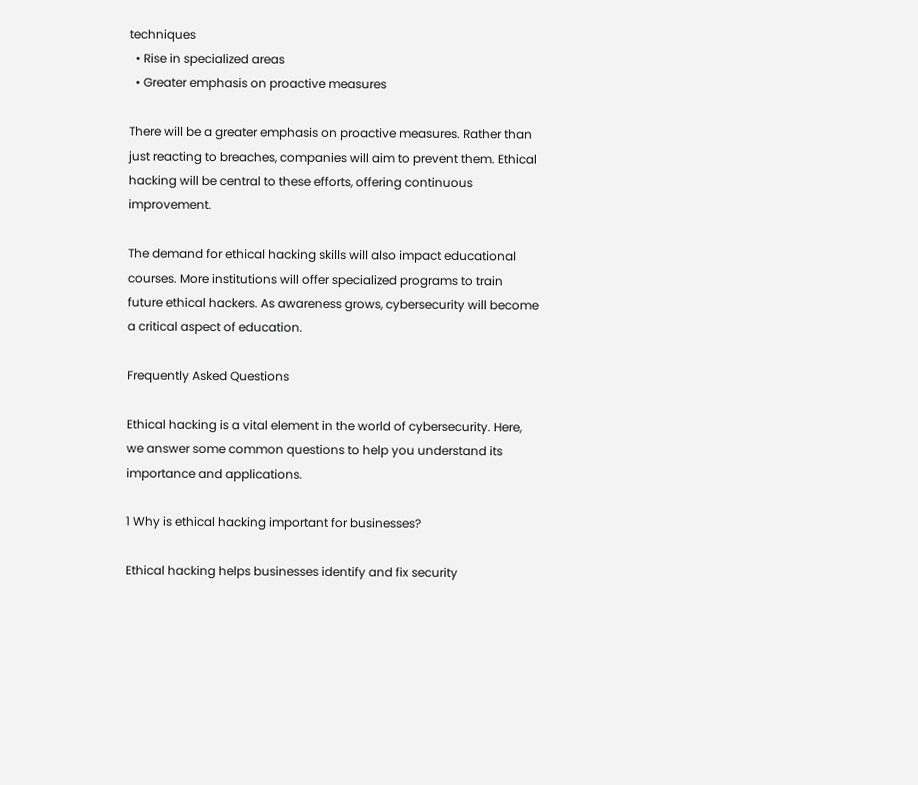techniques
  • Rise in specialized areas
  • Greater emphasis on proactive measures

There will be a greater emphasis on proactive measures. Rather than just reacting to breaches, companies will aim to prevent them. Ethical hacking will be central to these efforts, offering continuous improvement.

The demand for ethical hacking skills will also impact educational courses. More institutions will offer specialized programs to train future ethical hackers. As awareness grows, cybersecurity will become a critical aspect of education.

Frequently Asked Questions

Ethical hacking is a vital element in the world of cybersecurity. Here, we answer some common questions to help you understand its importance and applications.

1 Why is ethical hacking important for businesses?

Ethical hacking helps businesses identify and fix security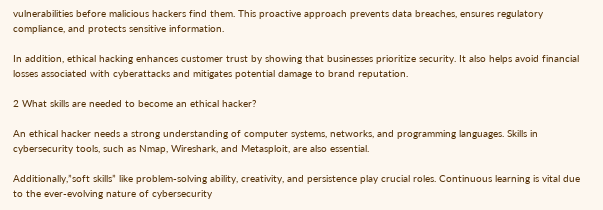vulnerabilities before malicious hackers find them. This proactive approach prevents data breaches, ensures regulatory compliance, and protects sensitive information.

In addition, ethical hacking enhances customer trust by showing that businesses prioritize security. It also helps avoid financial losses associated with cyberattacks and mitigates potential damage to brand reputation.

2 What skills are needed to become an ethical hacker?

An ethical hacker needs a strong understanding of computer systems, networks, and programming languages. Skills in cybersecurity tools, such as Nmap, Wireshark, and Metasploit, are also essential.

Additionally,”soft skills” like problem-solving ability, creativity, and persistence play crucial roles. Continuous learning is vital due to the ever-evolving nature of cybersecurity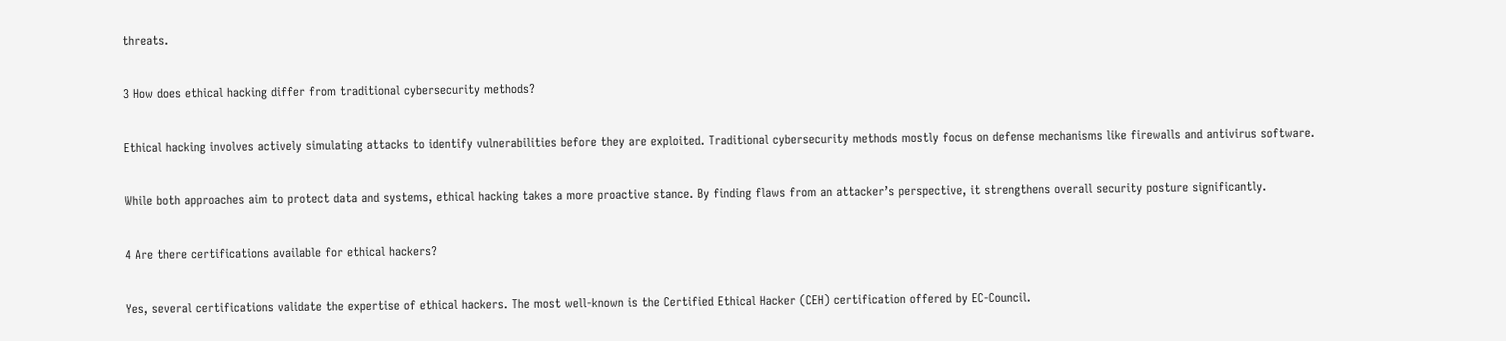threats.

3 How does ethical hacking differ from traditional cybersecurity methods?

Ethical hacking involves actively simulating attacks to identify vulnerabilities before they are exploited. Traditional cybersecurity methods mostly focus on defense mechanisms like firewalls and antivirus software.

While both approaches aim to protect data and systems, ethical hacking takes a more proactive stance. By finding flaws from an attacker’s perspective, it strengthens overall security posture significantly.

4 Are there certifications available for ethical hackers?

Yes, several certifications validate the expertise of ethical hackers. The most well-known is the Certified Ethical Hacker (CEH) certification offered by EC-Council.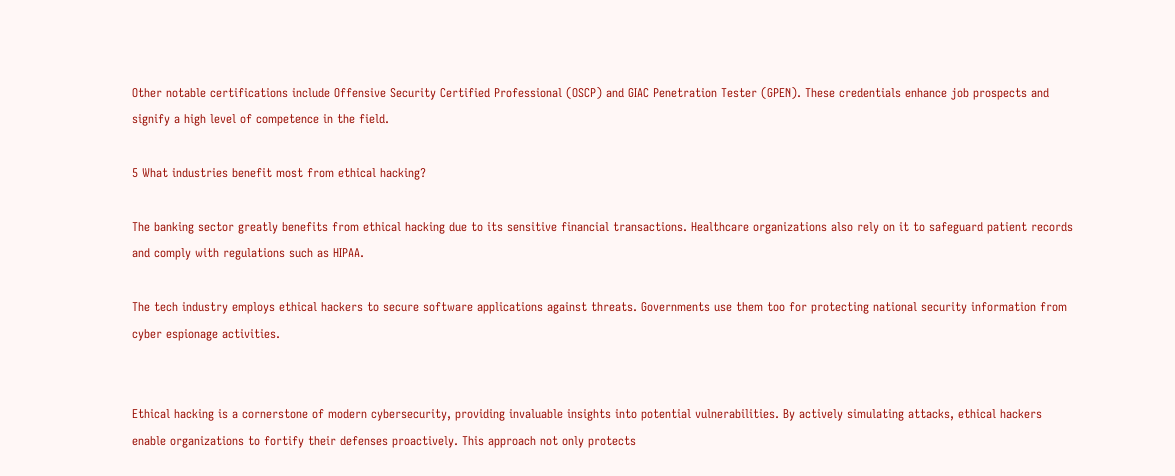Other notable certifications include Offensive Security Certified Professional (OSCP) and GIAC Penetration Tester (GPEN). These credentials enhance job prospects and signify a high level of competence in the field.

5 What industries benefit most from ethical hacking?

The banking sector greatly benefits from ethical hacking due to its sensitive financial transactions. Healthcare organizations also rely on it to safeguard patient records and comply with regulations such as HIPAA.

The tech industry employs ethical hackers to secure software applications against threats. Governments use them too for protecting national security information from cyber espionage activities.


Ethical hacking is a cornerstone of modern cybersecurity, providing invaluable insights into potential vulnerabilities. By actively simulating attacks, ethical hackers enable organizations to fortify their defenses proactively. This approach not only protects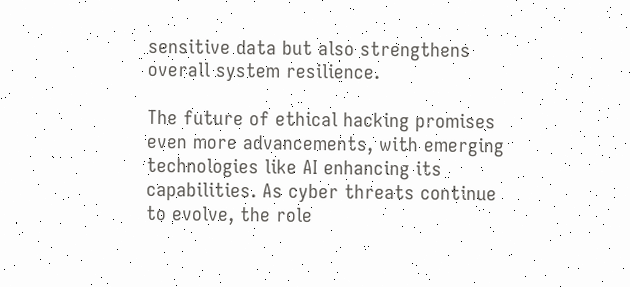sensitive data but also strengthens overall system resilience.

The future of ethical hacking promises even more advancements, with emerging technologies like AI enhancing its capabilities. As cyber threats continue to evolve, the role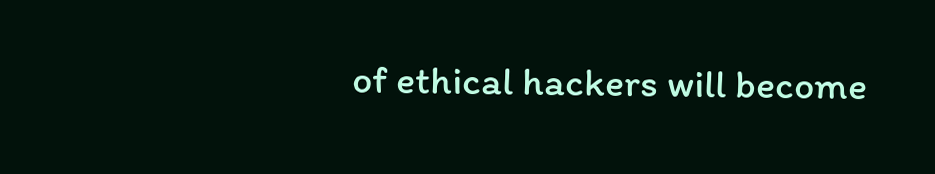of ethical hackers will become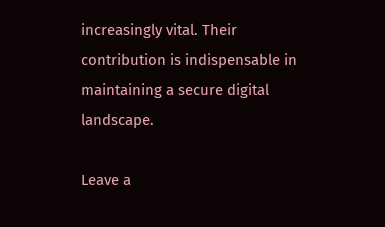increasingly vital. Their contribution is indispensable in maintaining a secure digital landscape.

Leave a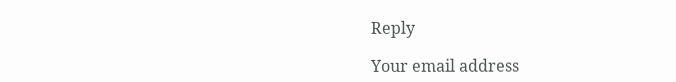Reply

Your email address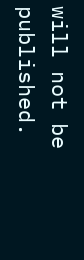will not be published.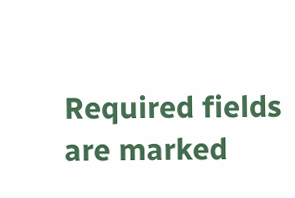Required fields are marked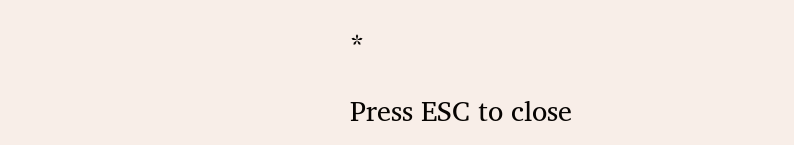*

Press ESC to close